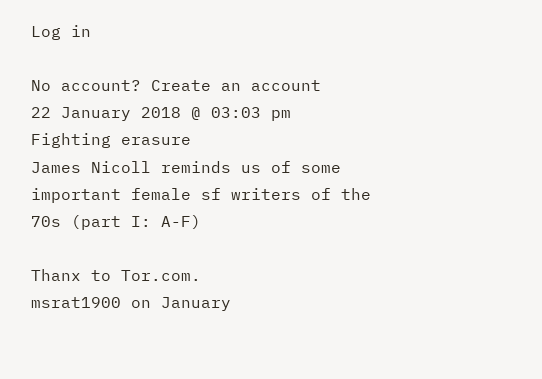Log in

No account? Create an account
22 January 2018 @ 03:03 pm
Fighting erasure
James Nicoll reminds us of some important female sf writers of the 70s (part I: A-F)

Thanx to Tor.com.
msrat1900 on January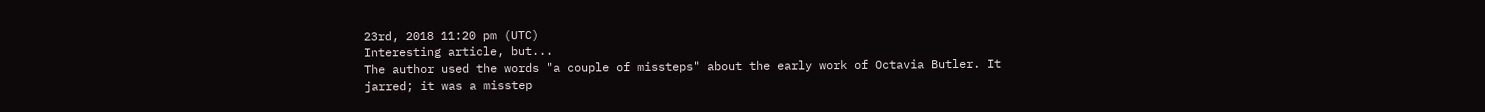23rd, 2018 11:20 pm (UTC)
Interesting article, but...
The author used the words "a couple of missteps" about the early work of Octavia Butler. It jarred; it was a misstep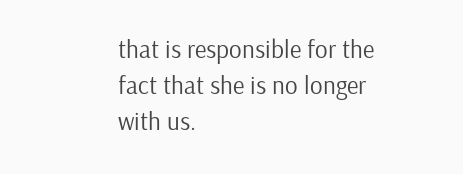that is responsible for the fact that she is no longer with us.